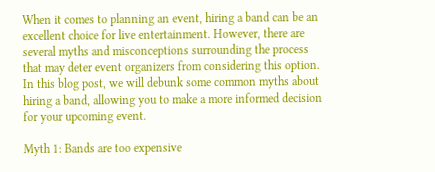When it comes to planning an event, hiring a band can be an excellent choice for live entertainment. However, there are several myths and misconceptions surrounding the process that may deter event organizers from considering this option. In this blog post, we will debunk some common myths about hiring a band, allowing you to make a more informed decision for your upcoming event.

Myth 1: Bands are too expensive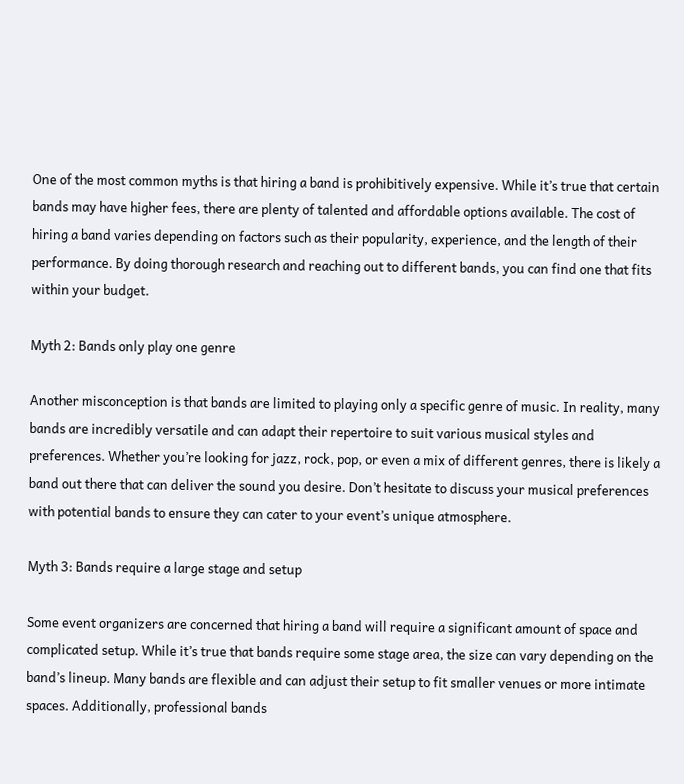One of the most common myths is that hiring a band is prohibitively expensive. While it’s true that certain bands may have higher fees, there are plenty of talented and affordable options available. The cost of hiring a band varies depending on factors such as their popularity, experience, and the length of their performance. By doing thorough research and reaching out to different bands, you can find one that fits within your budget.

Myth 2: Bands only play one genre

Another misconception is that bands are limited to playing only a specific genre of music. In reality, many bands are incredibly versatile and can adapt their repertoire to suit various musical styles and preferences. Whether you’re looking for jazz, rock, pop, or even a mix of different genres, there is likely a band out there that can deliver the sound you desire. Don’t hesitate to discuss your musical preferences with potential bands to ensure they can cater to your event’s unique atmosphere.

Myth 3: Bands require a large stage and setup

Some event organizers are concerned that hiring a band will require a significant amount of space and complicated setup. While it’s true that bands require some stage area, the size can vary depending on the band’s lineup. Many bands are flexible and can adjust their setup to fit smaller venues or more intimate spaces. Additionally, professional bands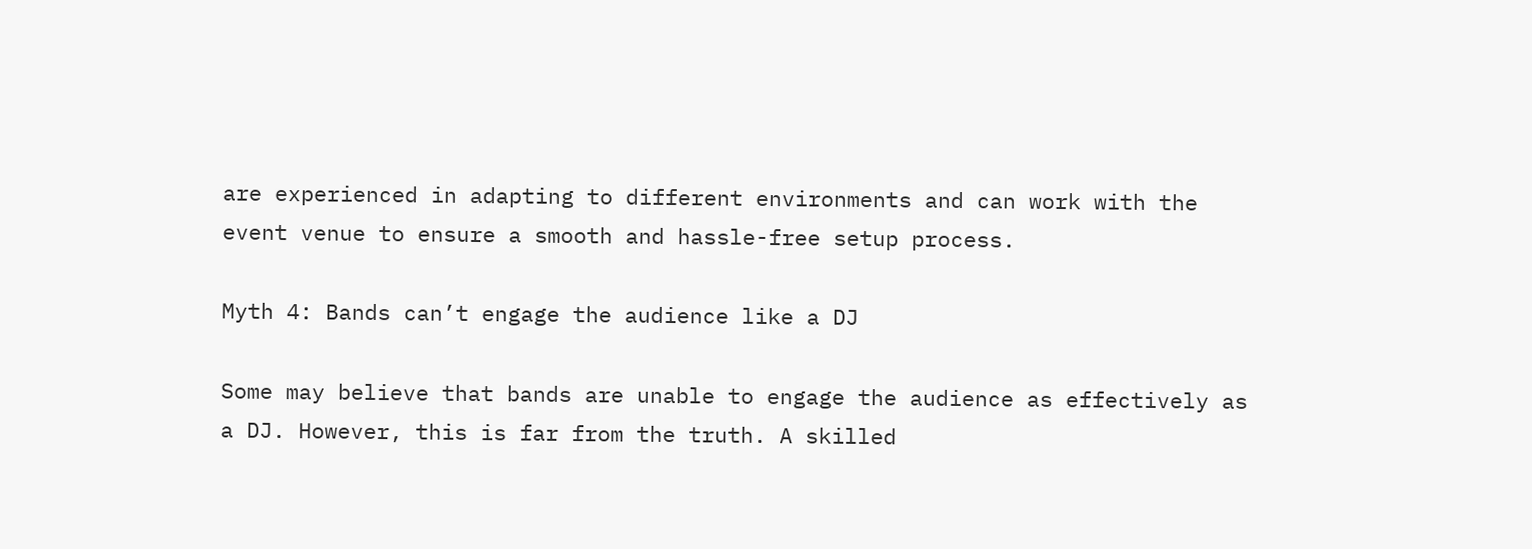are experienced in adapting to different environments and can work with the event venue to ensure a smooth and hassle-free setup process.

Myth 4: Bands can’t engage the audience like a DJ

Some may believe that bands are unable to engage the audience as effectively as a DJ. However, this is far from the truth. A skilled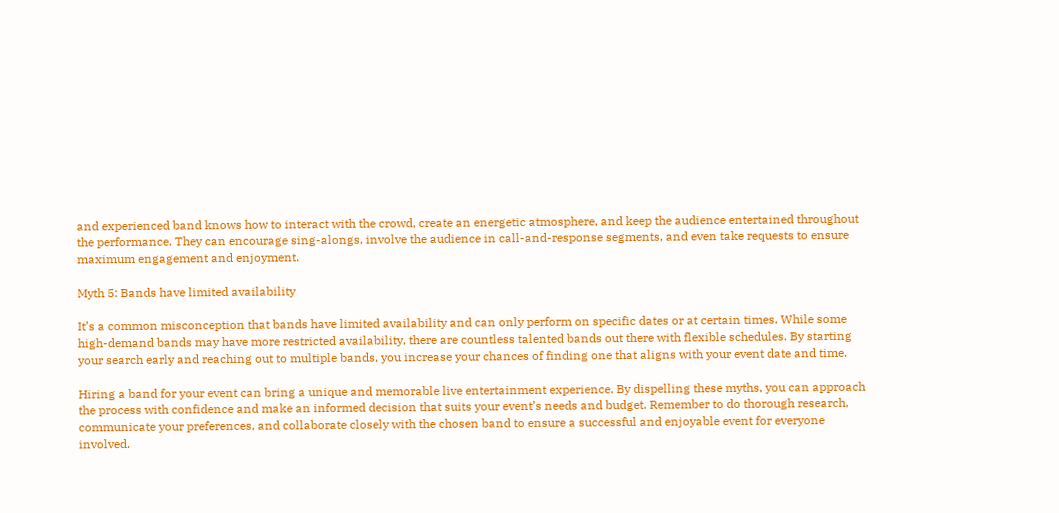and experienced band knows how to interact with the crowd, create an energetic atmosphere, and keep the audience entertained throughout the performance. They can encourage sing-alongs, involve the audience in call-and-response segments, and even take requests to ensure maximum engagement and enjoyment.

Myth 5: Bands have limited availability

It’s a common misconception that bands have limited availability and can only perform on specific dates or at certain times. While some high-demand bands may have more restricted availability, there are countless talented bands out there with flexible schedules. By starting your search early and reaching out to multiple bands, you increase your chances of finding one that aligns with your event date and time.

Hiring a band for your event can bring a unique and memorable live entertainment experience. By dispelling these myths, you can approach the process with confidence and make an informed decision that suits your event’s needs and budget. Remember to do thorough research, communicate your preferences, and collaborate closely with the chosen band to ensure a successful and enjoyable event for everyone involved.